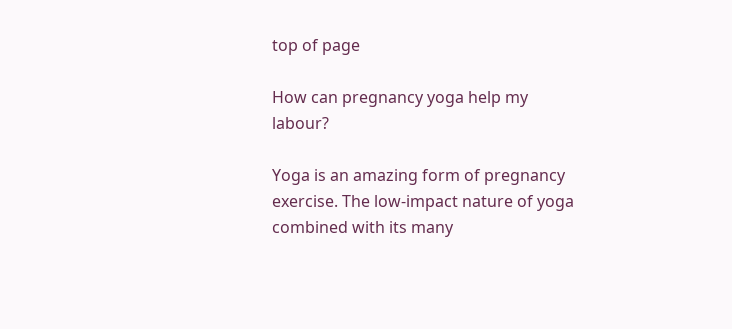top of page

How can pregnancy yoga help my labour?

Yoga is an amazing form of pregnancy exercise. The low-impact nature of yoga combined with its many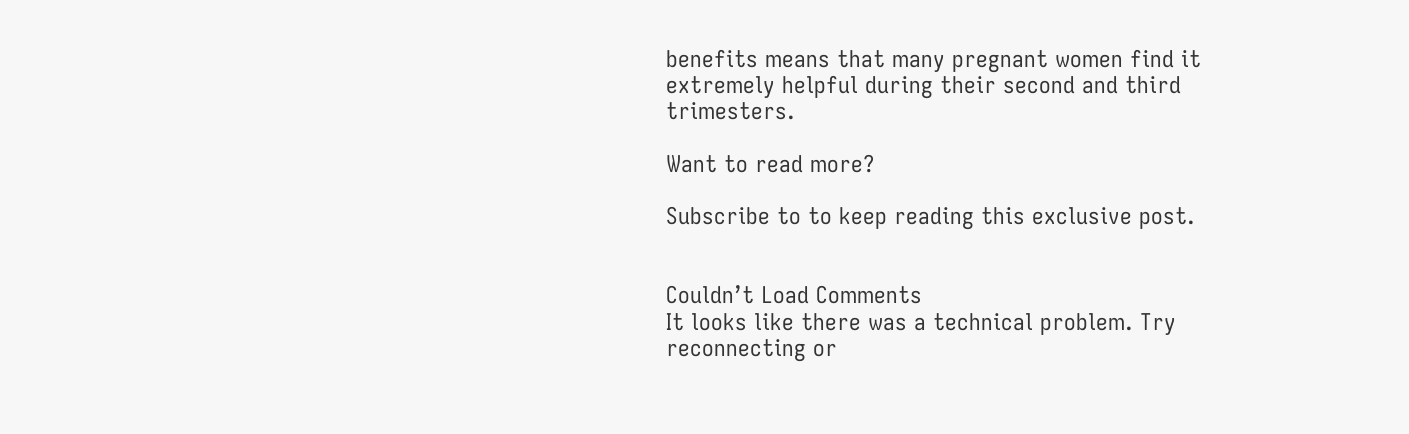benefits means that many pregnant women find it extremely helpful during their second and third trimesters.

Want to read more?

Subscribe to to keep reading this exclusive post.


Couldn’t Load Comments
It looks like there was a technical problem. Try reconnecting or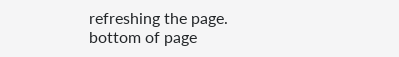refreshing the page.
bottom of page